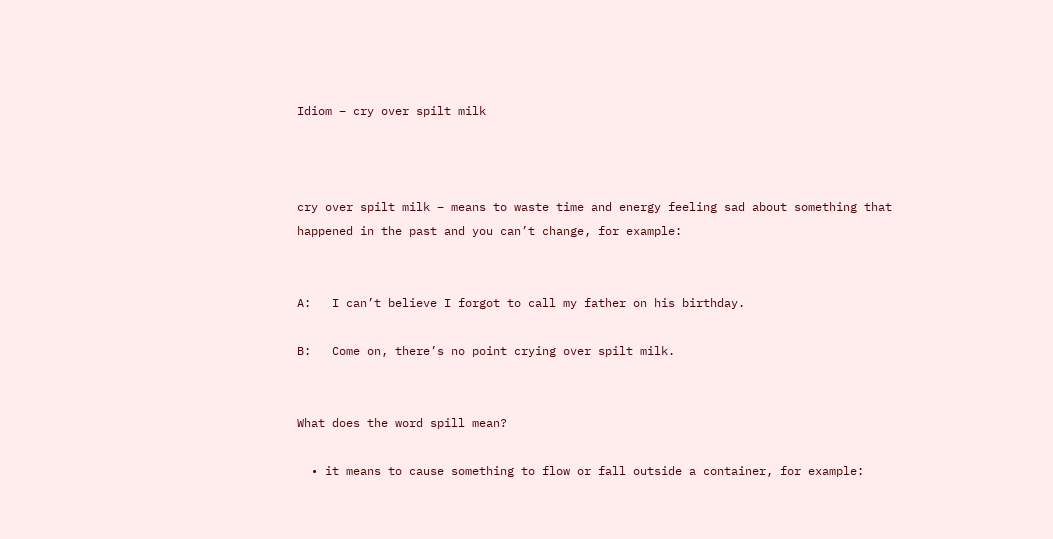Idiom – cry over spilt milk



cry over spilt milk – means to waste time and energy feeling sad about something that happened in the past and you can’t change, for example:


A:   I can’t believe I forgot to call my father on his birthday.

B:   Come on, there’s no point crying over spilt milk.


What does the word spill mean?

  • it means to cause something to flow or fall outside a container, for example: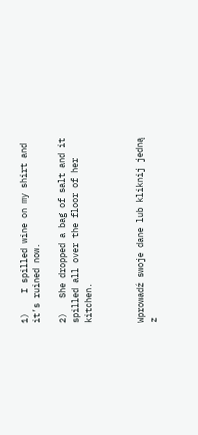1)    I spilled wine on my shirt and it’s ruined now.

2)   She dropped a bag of salt and it spilled all over the floor of her kitchen.



Wprowadź swoje dane lub kliknij jedną z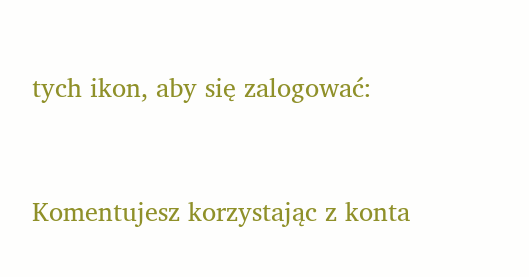tych ikon, aby się zalogować:


Komentujesz korzystając z konta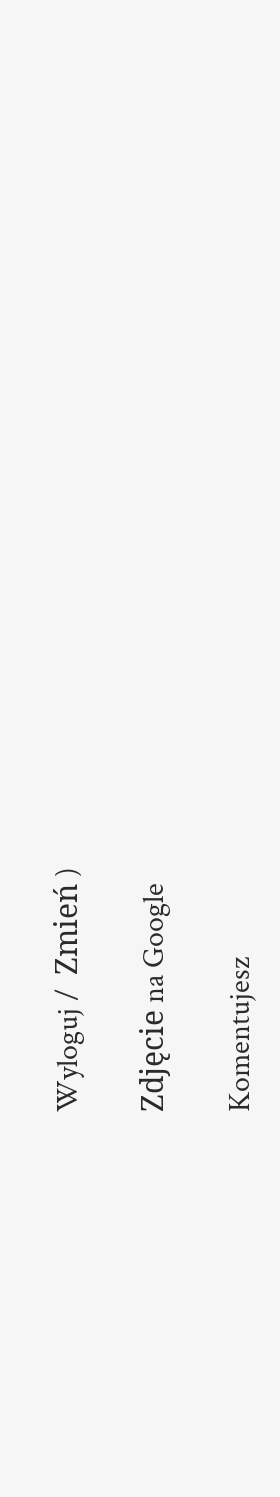Wyloguj /  Zmień )

Zdjęcie na Google

Komentujesz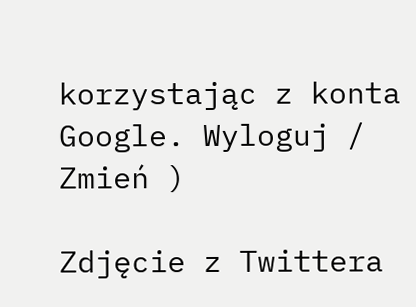korzystając z konta Google. Wyloguj /  Zmień )

Zdjęcie z Twittera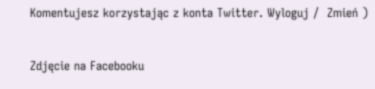Komentujesz korzystając z konta Twitter. Wyloguj /  Zmień )

Zdjęcie na Facebooku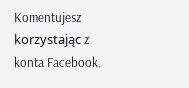Komentujesz korzystając z konta Facebook.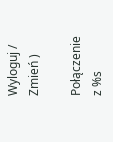Wyloguj /  Zmień )

Połączenie z %s